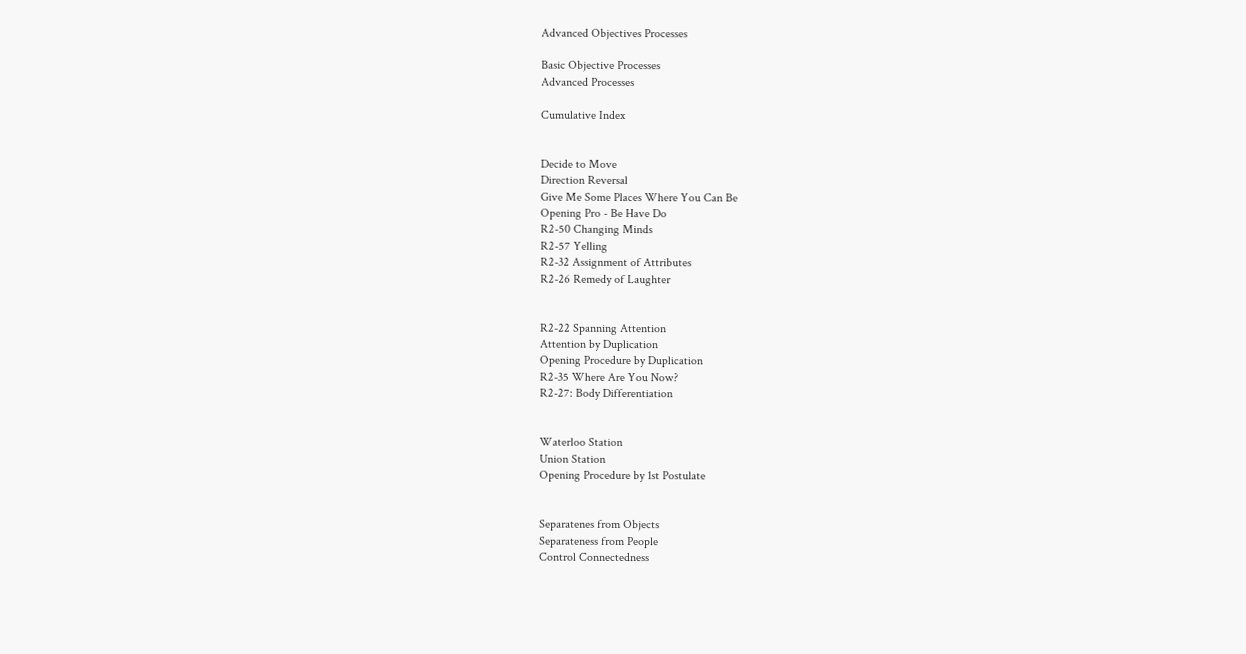Advanced Objectives Processes

Basic Objective Processes
Advanced Processes

Cumulative Index


Decide to Move
Direction Reversal
Give Me Some Places Where You Can Be
Opening Pro - Be Have Do
R2-50 Changing Minds
R2-57 Yelling
R2-32 Assignment of Attributes
R2-26 Remedy of Laughter


R2-22 Spanning Attention
Attention by Duplication
Opening Procedure by Duplication
R2-35 Where Are You Now?
R2-27: Body Differentiation


Waterloo Station
Union Station
Opening Procedure by 1st Postulate


Separatenes from Objects
Separateness from People
Control Connectedness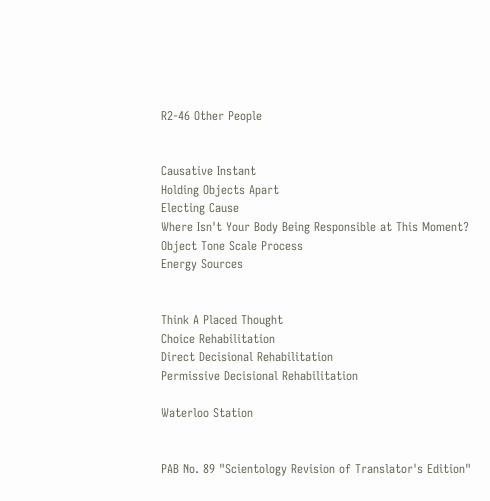R2-46 Other People


Causative Instant
Holding Objects Apart
Electing Cause
Where Isn't Your Body Being Responsible at This Moment?
Object Tone Scale Process
Energy Sources


Think A Placed Thought
Choice Rehabilitation
Direct Decisional Rehabilitation
Permissive Decisional Rehabilitation

Waterloo Station


PAB No. 89 "Scientology Revision of Translator's Edition"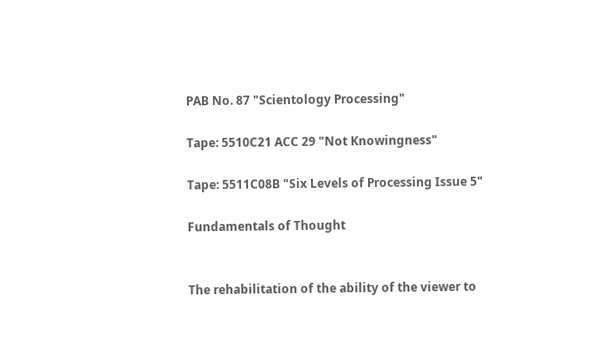PAB No. 87 "Scientology Processing"

Tape: 5510C21 ACC 29 "Not Knowingness"

Tape: 5511C08B "Six Levels of Processing Issue 5"

Fundamentals of Thought


The rehabilitation of the ability of the viewer to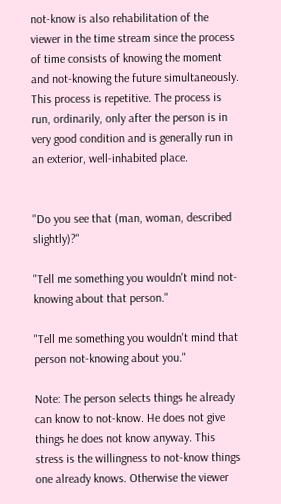not-know is also rehabilitation of the viewer in the time stream since the process of time consists of knowing the moment and not-knowing the future simultaneously. This process is repetitive. The process is run, ordinarily, only after the person is in very good condition and is generally run in an exterior, well-inhabited place.


"Do you see that (man, woman, described slightly)?"

"Tell me something you wouldn't mind not-knowing about that person."

"Tell me something you wouldn't mind that person not-knowing about you."

Note: The person selects things he already can know to not-know. He does not give things he does not know anyway. This stress is the willingness to not-know things one already knows. Otherwise the viewer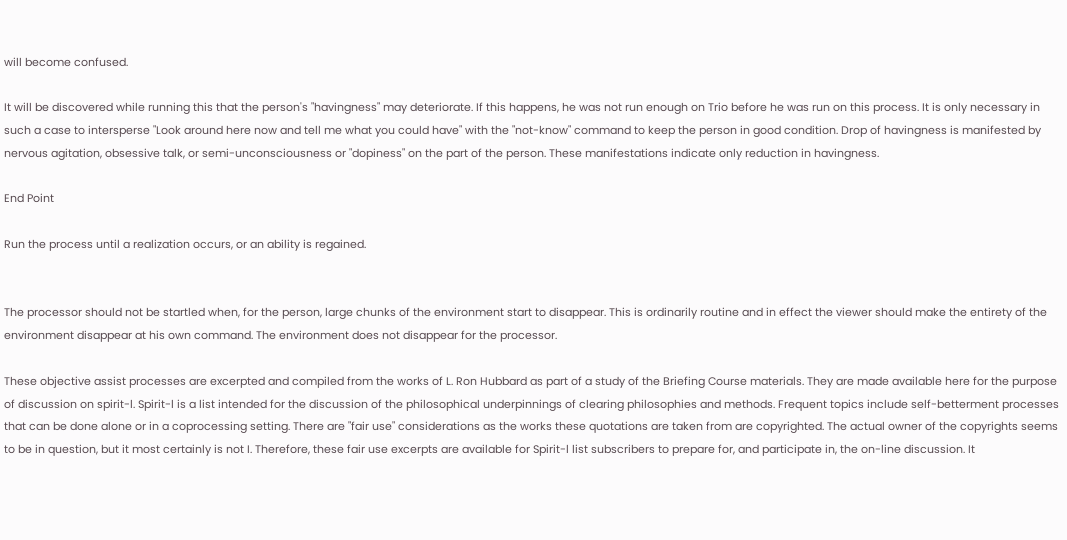will become confused.

It will be discovered while running this that the person's "havingness" may deteriorate. If this happens, he was not run enough on Trio before he was run on this process. It is only necessary in such a case to intersperse "Look around here now and tell me what you could have" with the "not-know" command to keep the person in good condition. Drop of havingness is manifested by nervous agitation, obsessive talk, or semi-unconsciousness or "dopiness" on the part of the person. These manifestations indicate only reduction in havingness.

End Point

Run the process until a realization occurs, or an ability is regained.


The processor should not be startled when, for the person, large chunks of the environment start to disappear. This is ordinarily routine and in effect the viewer should make the entirety of the environment disappear at his own command. The environment does not disappear for the processor.

These objective assist processes are excerpted and compiled from the works of L. Ron Hubbard as part of a study of the Briefing Course materials. They are made available here for the purpose of discussion on spirit-l. Spirit-l is a list intended for the discussion of the philosophical underpinnings of clearing philosophies and methods. Frequent topics include self-betterment processes that can be done alone or in a coprocessing setting. There are "fair use" considerations as the works these quotations are taken from are copyrighted. The actual owner of the copyrights seems to be in question, but it most certainly is not I. Therefore, these fair use excerpts are available for Spirit-l list subscribers to prepare for, and participate in, the on-line discussion. It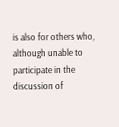is also for others who, although unable to participate in the discussion of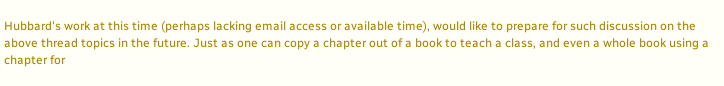Hubbard's work at this time (perhaps lacking email access or available time), would like to prepare for such discussion on the above thread topics in the future. Just as one can copy a chapter out of a book to teach a class, and even a whole book using a chapter for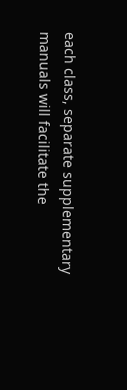each class, separate supplementary manuals will facilitate the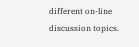different on-line discussion topics.